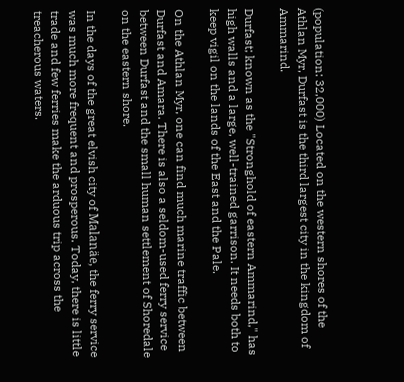(population: 32,000) Located on the western shores of the Athlan Myr, Durfast is the third largest city in the kingdom of Ammarind.

Durfast; known as the "Stronghold of eastern Ammarind," has high walls and a large, well-trained garrison. It needs both to keep vigil on the lands of the East and the Pale.

On the Athlan Myr, one can find much marine traffic between Durfast and Amara. There is also a seldom-used ferry service between Durfast and the small human settlement of Shoredale on the eastern shore.

In the days of the great elvish city of Malanäe, the ferry service was much more frequent and prosperous. Today, there is little trade and few ferries make the arduous trip across the treacherous waters.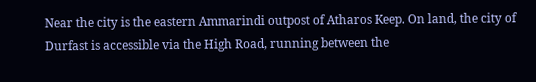Near the city is the eastern Ammarindi outpost of Atharos Keep. On land, the city of Durfast is accessible via the High Road, running between the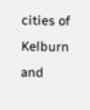cities of Kelburn and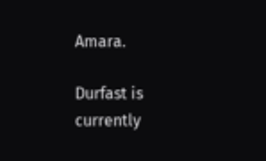Amara.

Durfast is currently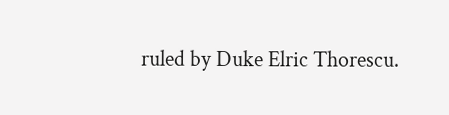ruled by Duke Elric Thorescu.